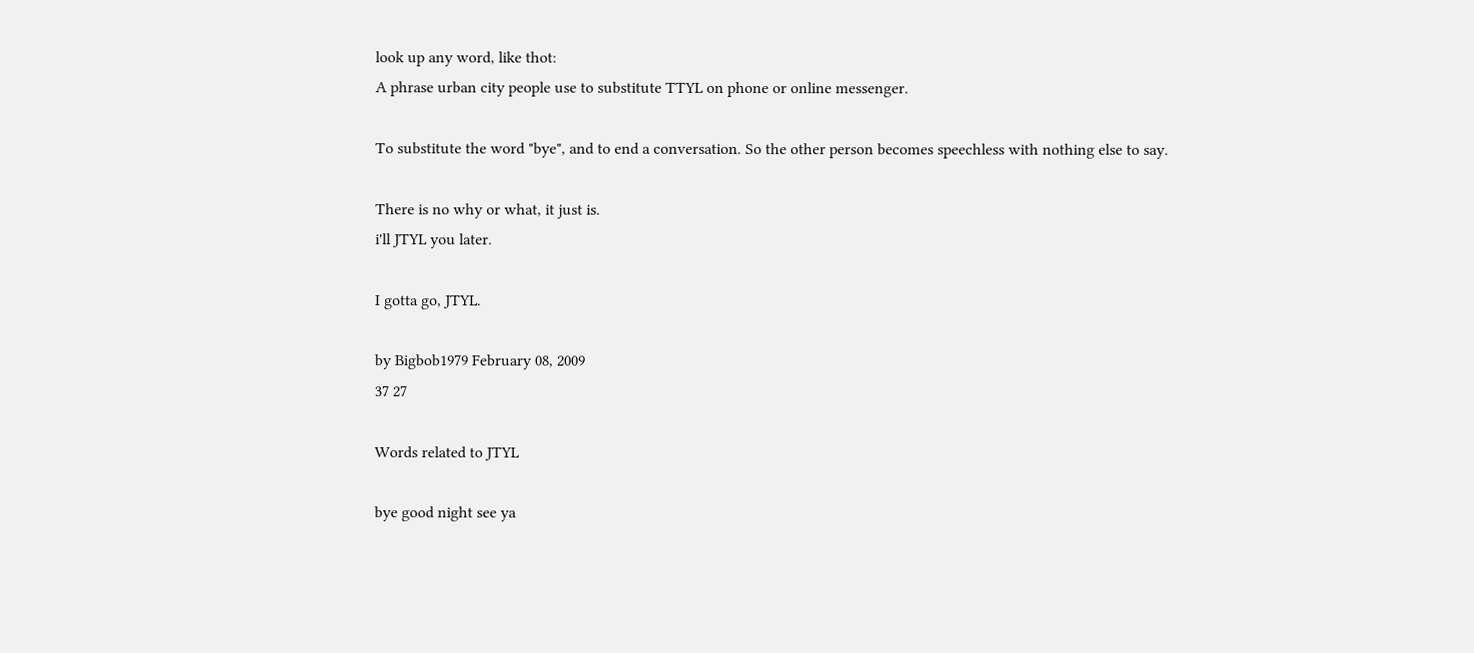look up any word, like thot:
A phrase urban city people use to substitute TTYL on phone or online messenger.

To substitute the word "bye", and to end a conversation. So the other person becomes speechless with nothing else to say.

There is no why or what, it just is.
i'll JTYL you later.

I gotta go, JTYL.

by Bigbob1979 February 08, 2009
37 27

Words related to JTYL

bye good night see ya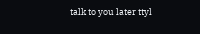talk to you later ttyl